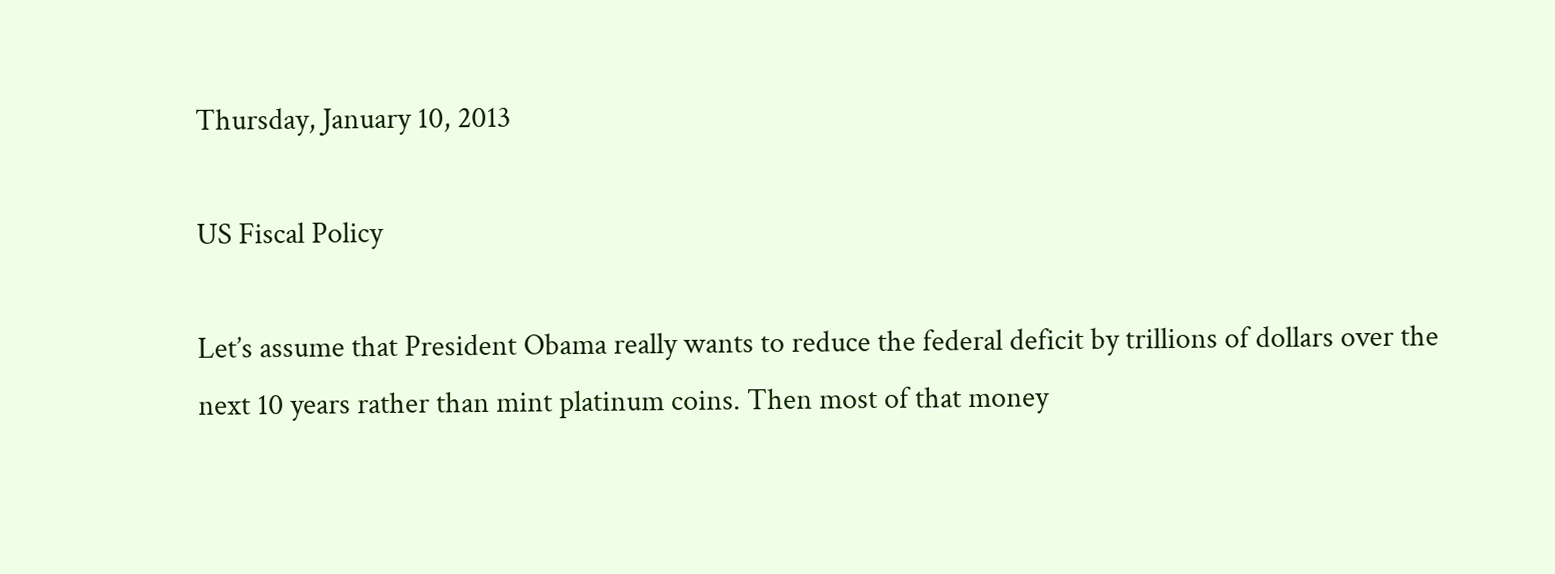Thursday, January 10, 2013

US Fiscal Policy

Let’s assume that President Obama really wants to reduce the federal deficit by trillions of dollars over the next 10 years rather than mint platinum coins. Then most of that money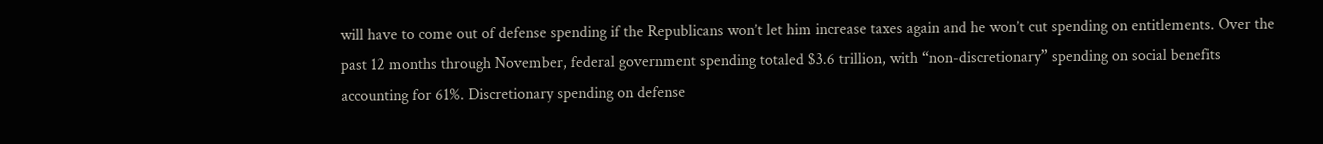will have to come out of defense spending if the Republicans won’t let him increase taxes again and he won’t cut spending on entitlements. Over the past 12 months through November, federal government spending totaled $3.6 trillion, with “non-discretionary” spending on social benefits accounting for 61%. Discretionary spending on defense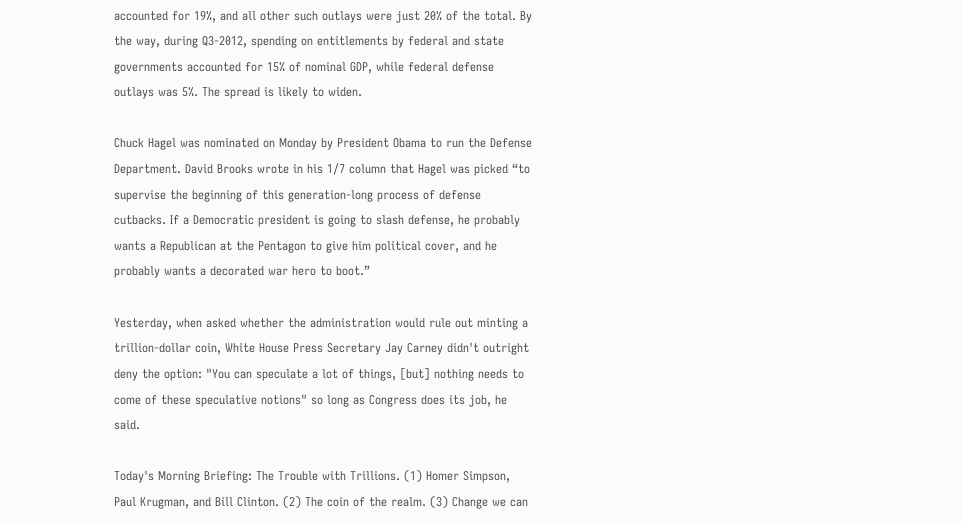accounted for 19%, and all other such outlays were just 20% of the total. By the way, during Q3-2012, spending on entitlements by federal and state governments accounted for 15% of nominal GDP, while federal defense outlays was 5%. The spread is likely to widen.

Chuck Hagel was nominated on Monday by President Obama to run the Defense Department. David Brooks wrote in his 1/7 column that Hagel was picked “to supervise the beginning of this generation-long process of defense cutbacks. If a Democratic president is going to slash defense, he probably wants a Republican at the Pentagon to give him political cover, and he probably wants a decorated war hero to boot.”

Yesterday, when asked whether the administration would rule out minting a trillion-dollar coin, White House Press Secretary Jay Carney didn't outright deny the option: "You can speculate a lot of things, [but] nothing needs to come of these speculative notions" so long as Congress does its job, he said.

Today's Morning Briefing: The Trouble with Trillions. (1) Homer Simpson, Paul Krugman, and Bill Clinton. (2) The coin of the realm. (3) Change we can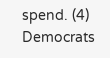spend. (4) Democrats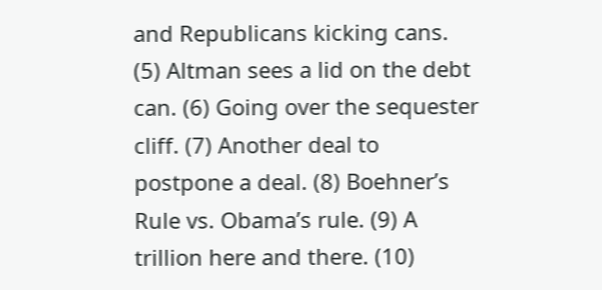and Republicans kicking cans. (5) Altman sees a lid on the debt can. (6) Going over the sequester cliff. (7) Another deal to postpone a deal. (8) Boehner’s Rule vs. Obama’s rule. (9) A trillion here and there. (10)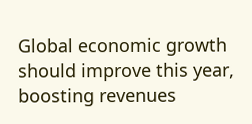Global economic growth should improve this year, boosting revenues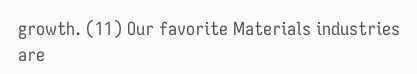growth. (11) Our favorite Materials industries are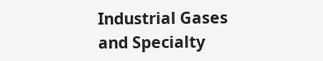Industrial Gases and Specialty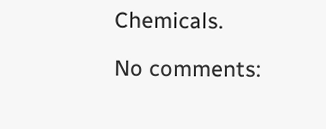Chemicals.

No comments: